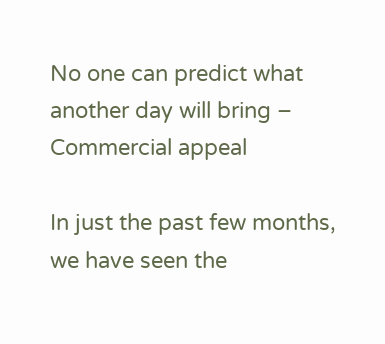No one can predict what another day will bring – Commercial appeal

In just the past few months, we have seen the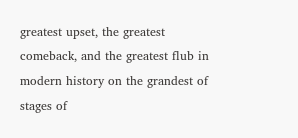greatest upset, the greatest comeback, and the greatest flub in modern history on the grandest of stages of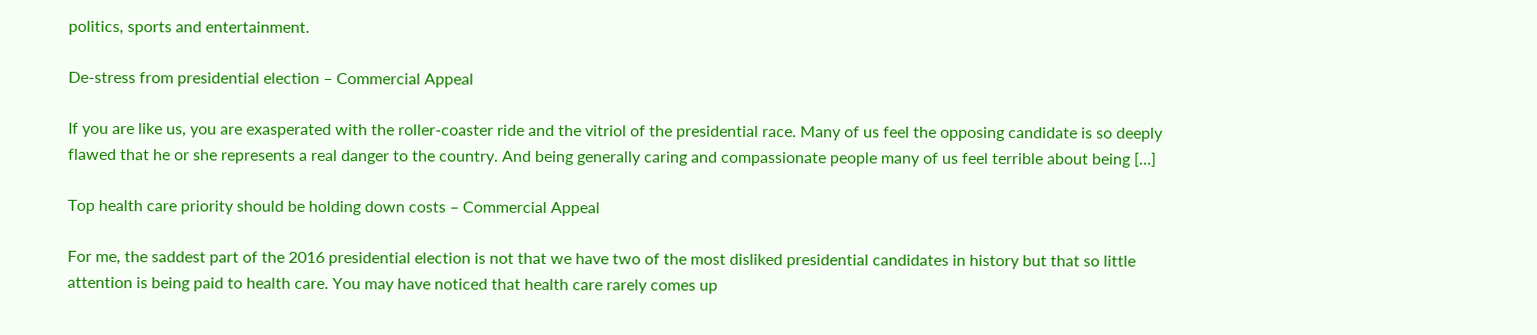politics, sports and entertainment.

De-stress from presidential election – Commercial Appeal

If you are like us, you are exasperated with the roller-coaster ride and the vitriol of the presidential race. Many of us feel the opposing candidate is so deeply flawed that he or she represents a real danger to the country. And being generally caring and compassionate people many of us feel terrible about being […]

Top health care priority should be holding down costs – Commercial Appeal

For me, the saddest part of the 2016 presidential election is not that we have two of the most disliked presidential candidates in history but that so little attention is being paid to health care. You may have noticed that health care rarely comes up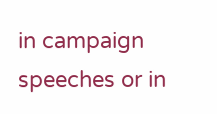in campaign speeches or in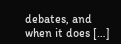debates, and when it does […]